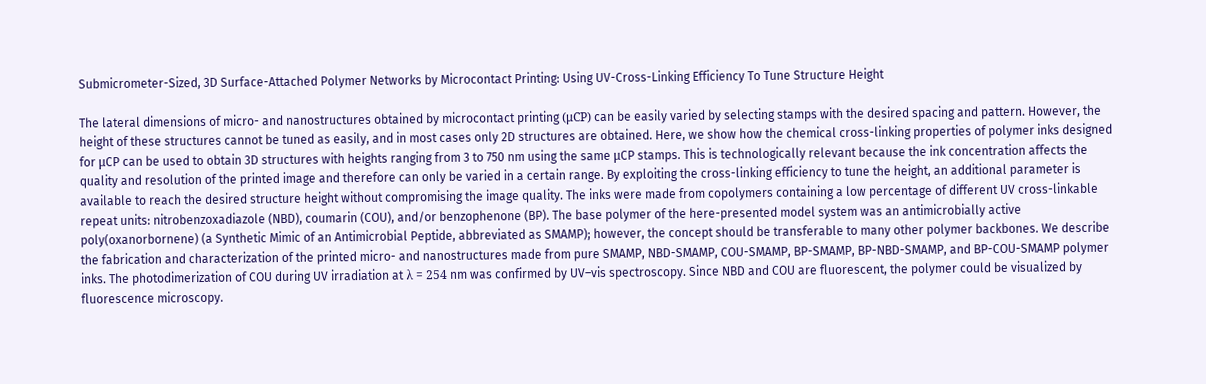Submicrometer-Sized, 3D Surface-Attached Polymer Networks by Microcontact Printing: Using UV-Cross-Linking Efficiency To Tune Structure Height

The lateral dimensions of micro- and nanostructures obtained by microcontact printing (μCP) can be easily varied by selecting stamps with the desired spacing and pattern. However, the height of these structures cannot be tuned as easily, and in most cases only 2D structures are obtained. Here, we show how the chemical cross-linking properties of polymer inks designed for μCP can be used to obtain 3D structures with heights ranging from 3 to 750 nm using the same μCP stamps. This is technologically relevant because the ink concentration affects the quality and resolution of the printed image and therefore can only be varied in a certain range. By exploiting the cross-linking efficiency to tune the height, an additional parameter is available to reach the desired structure height without compromising the image quality. The inks were made from copolymers containing a low percentage of different UV cross-linkable repeat units: nitrobenzoxadiazole (NBD), coumarin (COU), and/or benzophenone (BP). The base polymer of the here-presented model system was an antimicrobially active poly(oxanorbornene) (a Synthetic Mimic of an Antimicrobial Peptide, abbreviated as SMAMP); however, the concept should be transferable to many other polymer backbones. We describe the fabrication and characterization of the printed micro- and nanostructures made from pure SMAMP, NBD-SMAMP, COU-SMAMP, BP-SMAMP, BP-NBD-SMAMP, and BP-COU-SMAMP polymer inks. The photodimerization of COU during UV irradiation at λ = 254 nm was confirmed by UV–vis spectroscopy. Since NBD and COU are fluorescent, the polymer could be visualized by fluorescence microscopy.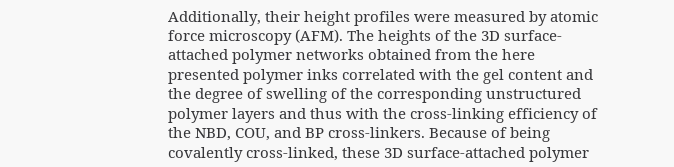Additionally, their height profiles were measured by atomic force microscopy (AFM). The heights of the 3D surface-attached polymer networks obtained from the here presented polymer inks correlated with the gel content and the degree of swelling of the corresponding unstructured polymer layers and thus with the cross-linking efficiency of the NBD, COU, and BP cross-linkers. Because of being covalently cross-linked, these 3D surface-attached polymer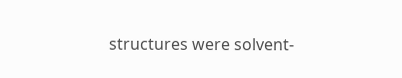structures were solvent-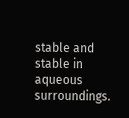stable and stable in aqueous surroundings.